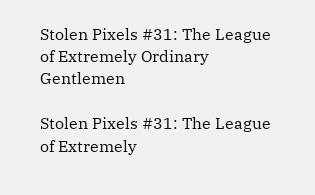Stolen Pixels #31: The League of Extremely Ordinary Gentlemen

Stolen Pixels #31: The League of Extremely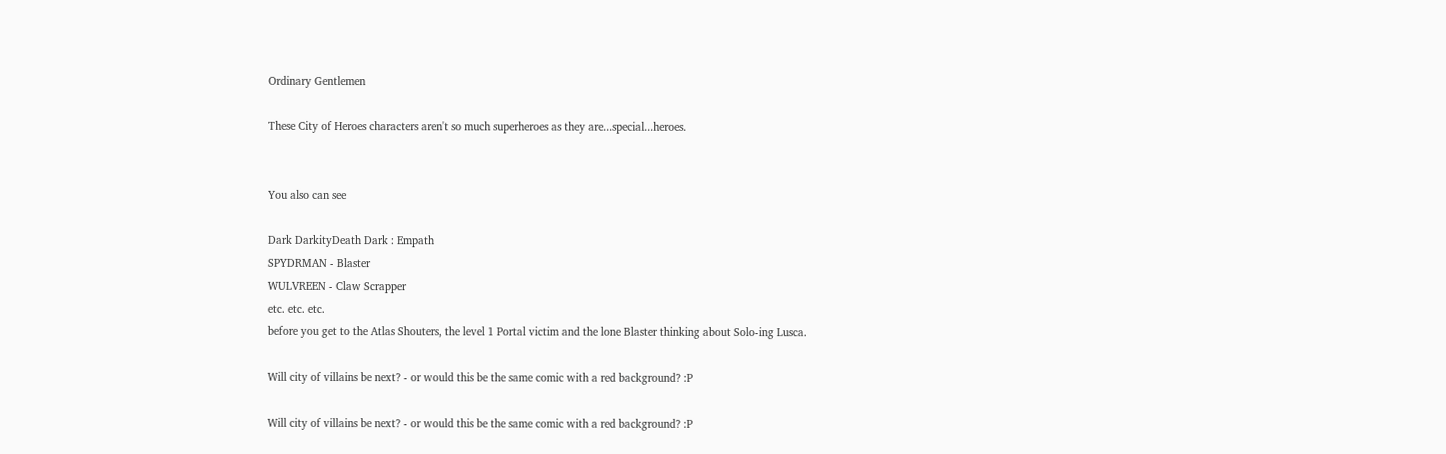Ordinary Gentlemen

These City of Heroes characters aren't so much superheroes as they are...special...heroes.


You also can see

Dark DarkityDeath Dark : Empath
SPYDRMAN - Blaster
WULVREEN - Claw Scrapper
etc. etc. etc.
before you get to the Atlas Shouters, the level 1 Portal victim and the lone Blaster thinking about Solo-ing Lusca.

Will city of villains be next? - or would this be the same comic with a red background? :P

Will city of villains be next? - or would this be the same comic with a red background? :P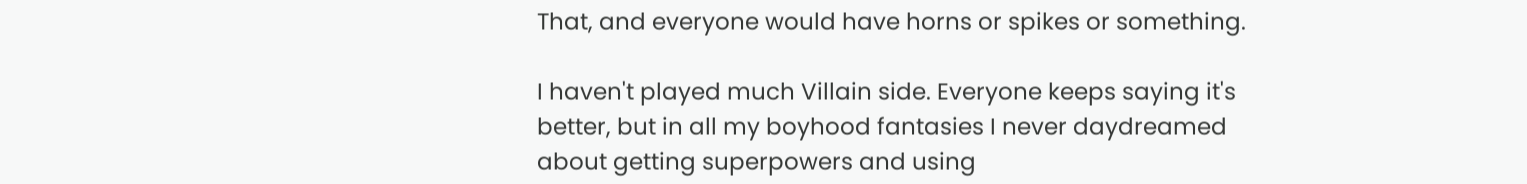That, and everyone would have horns or spikes or something.

I haven't played much Villain side. Everyone keeps saying it's better, but in all my boyhood fantasies I never daydreamed about getting superpowers and using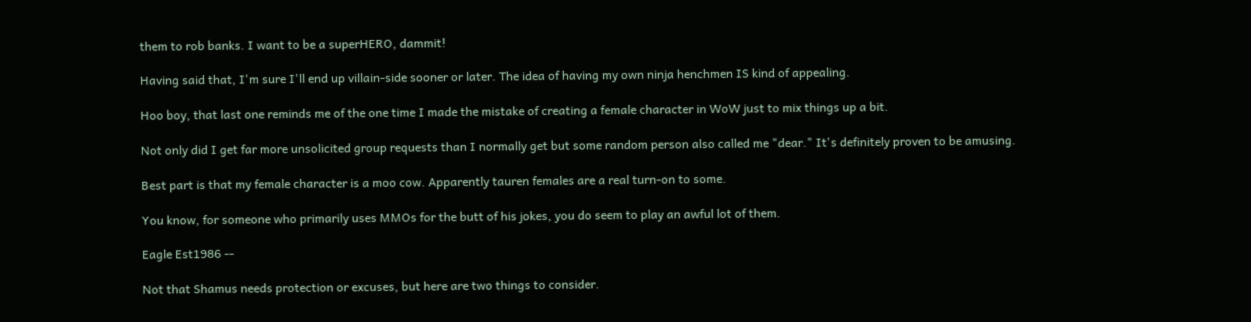them to rob banks. I want to be a superHERO, dammit!

Having said that, I'm sure I'll end up villain-side sooner or later. The idea of having my own ninja henchmen IS kind of appealing.

Hoo boy, that last one reminds me of the one time I made the mistake of creating a female character in WoW just to mix things up a bit.

Not only did I get far more unsolicited group requests than I normally get but some random person also called me "dear." It's definitely proven to be amusing.

Best part is that my female character is a moo cow. Apparently tauren females are a real turn-on to some.

You know, for someone who primarily uses MMOs for the butt of his jokes, you do seem to play an awful lot of them.

Eagle Est1986 --

Not that Shamus needs protection or excuses, but here are two things to consider.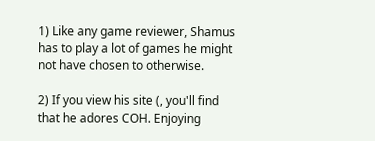1) Like any game reviewer, Shamus has to play a lot of games he might not have chosen to otherwise.

2) If you view his site (, you'll find that he adores COH. Enjoying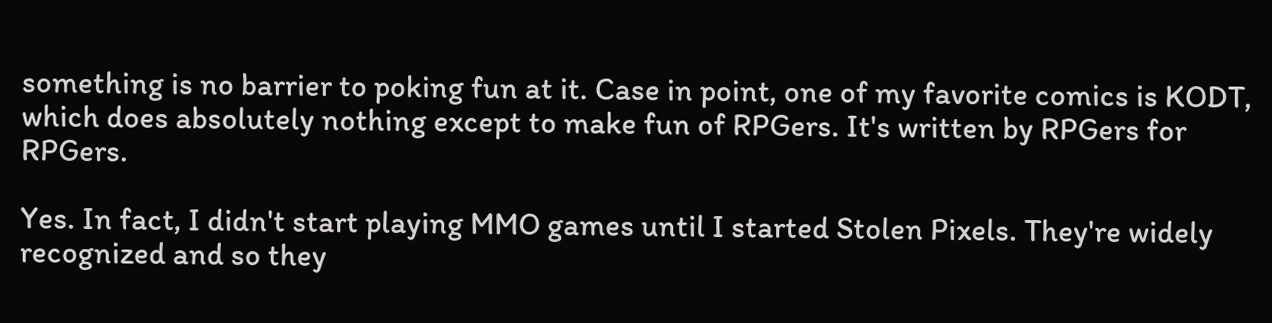something is no barrier to poking fun at it. Case in point, one of my favorite comics is KODT, which does absolutely nothing except to make fun of RPGers. It's written by RPGers for RPGers.

Yes. In fact, I didn't start playing MMO games until I started Stolen Pixels. They're widely recognized and so they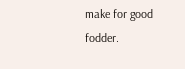make for good fodder.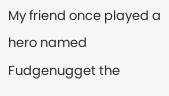My friend once played a hero named Fudgenugget the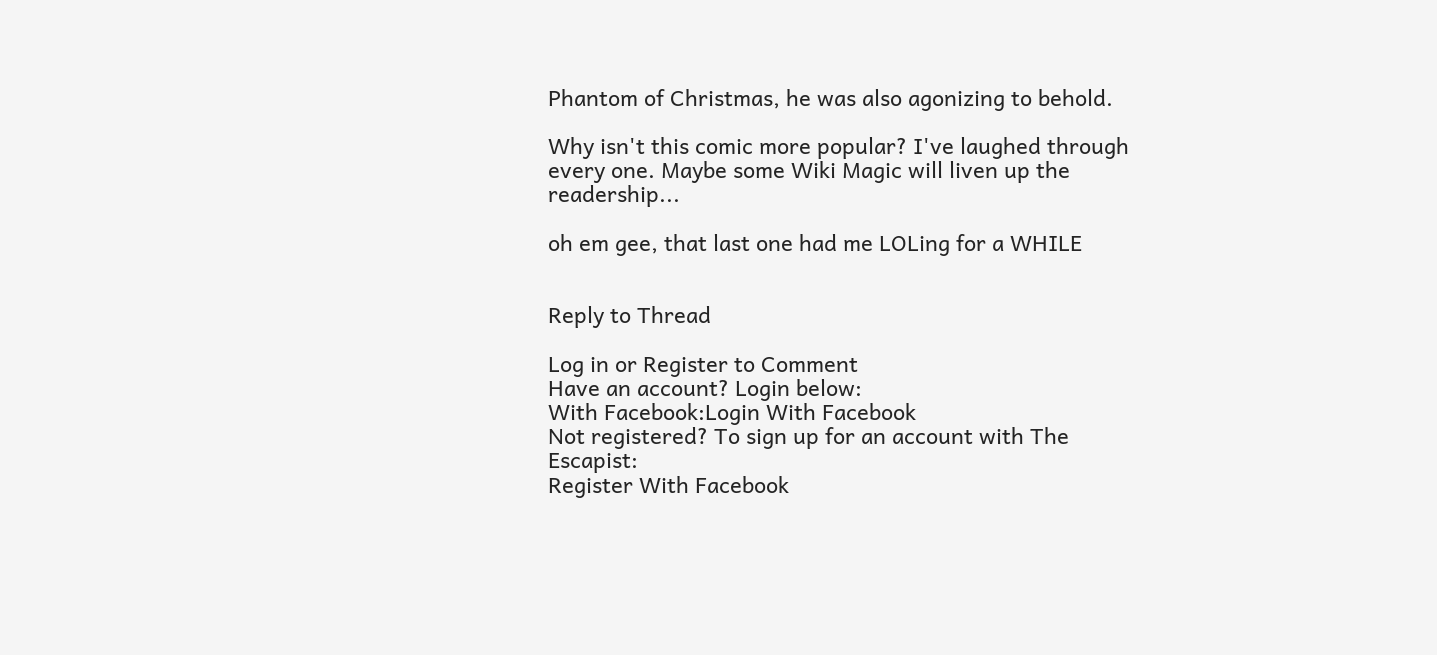Phantom of Christmas, he was also agonizing to behold.

Why isn't this comic more popular? I've laughed through every one. Maybe some Wiki Magic will liven up the readership...

oh em gee, that last one had me LOLing for a WHILE


Reply to Thread

Log in or Register to Comment
Have an account? Login below:
With Facebook:Login With Facebook
Not registered? To sign up for an account with The Escapist:
Register With Facebook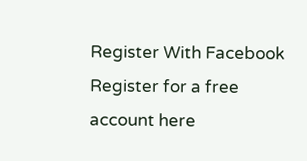Register With Facebook
Register for a free account here